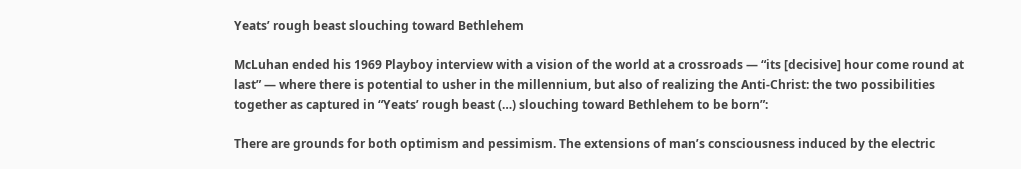Yeats’ rough beast slouching toward Bethlehem

McLuhan ended his 1969 Playboy interview with a vision of the world at a crossroads — “its [decisive] hour come round at last” — where there is potential to usher in the millennium, but also of realizing the Anti-Christ: the two possibilities together as captured in “Yeats’ rough beast (…) slouching toward Bethlehem to be born”:

There are grounds for both optimism and pessimism. The extensions of man’s consciousness induced by the electric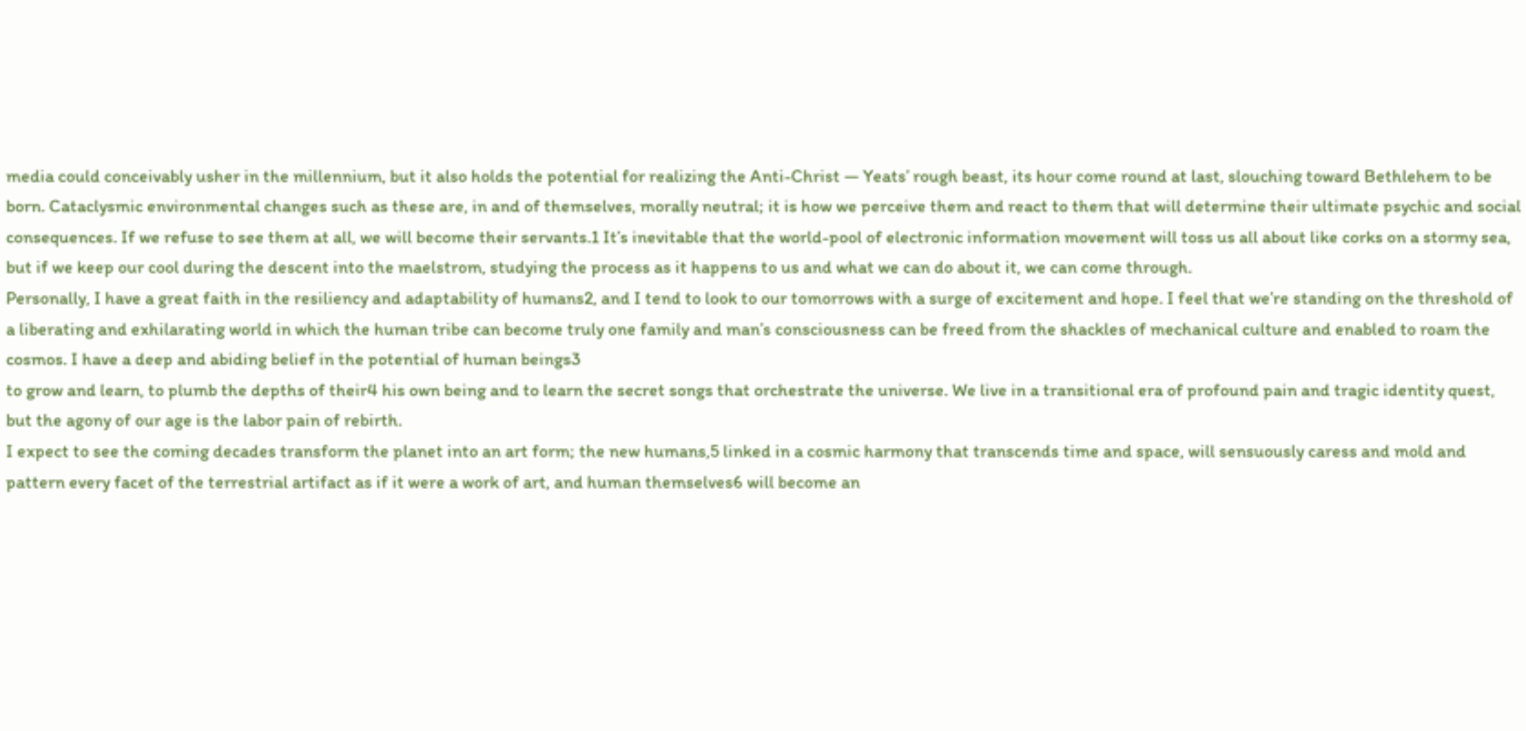media could conceivably usher in the millennium, but it also holds the potential for realizing the Anti-Christ — Yeats’ rough beast, its hour come round at last, slouching toward Bethlehem to be born. Cataclysmic environmental changes such as these are, in and of themselves, morally neutral; it is how we perceive them and react to them that will determine their ultimate psychic and social consequences. If we refuse to see them at all, we will become their servants.1 It’s inevitable that the world-pool of electronic information movement will toss us all about like corks on a stormy sea, but if we keep our cool during the descent into the maelstrom, studying the process as it happens to us and what we can do about it, we can come through.
Personally, I have a great faith in the resiliency and adaptability of humans2, and I tend to look to our tomorrows with a surge of excitement and hope. I feel that we’re standing on the threshold of a liberating and exhilarating world in which the human tribe can become truly one family and man’s consciousness can be freed from the shackles of mechanical culture and enabled to roam the cosmos. I have a deep and abiding belief in the potential of human beings3
to grow and learn, to plumb the depths of their4 his own being and to learn the secret songs that orchestrate the universe. We live in a transitional era of profound pain and tragic identity quest, but the agony of our age is the labor pain of rebirth.
I expect to see the coming decades transform the planet into an art form; the new humans,5 linked in a cosmic harmony that transcends time and space, will sensuously caress and mold and pattern every facet of the terrestrial artifact as if it were a work of art, and human themselves6 will become an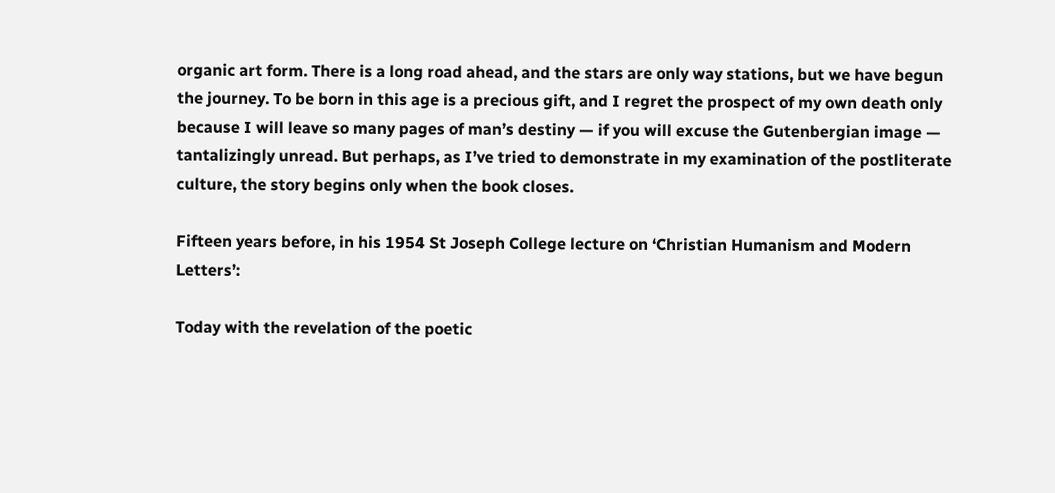organic art form. There is a long road ahead, and the stars are only way stations, but we have begun the journey. To be born in this age is a precious gift, and I regret the prospect of my own death only because I will leave so many pages of man’s destiny — if you will excuse the Gutenbergian image — tantalizingly unread. But perhaps, as I’ve tried to demonstrate in my examination of the postliterate culture, the story begins only when the book closes.

Fifteen years before, in his 1954 St Joseph College lecture on ‘Christian Humanism and Modern Letters’:

Today with the revelation of the poetic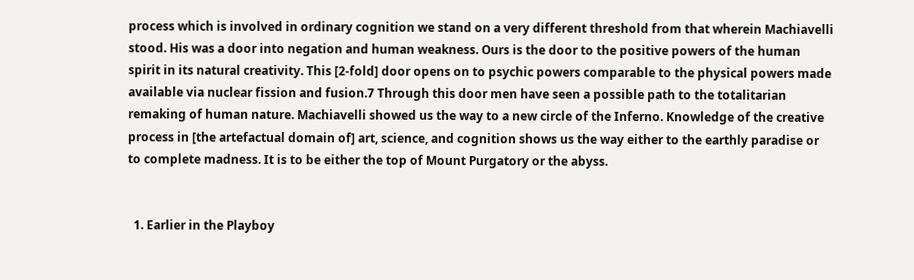process which is involved in ordinary cognition we stand on a very different threshold from that wherein Machiavelli stood. His was a door into negation and human weakness. Ours is the door to the positive powers of the human spirit in its natural creativity. This [2-fold] door opens on to psychic powers comparable to the physical powers made available via nuclear fission and fusion.7 Through this door men have seen a possible path to the totalitarian remaking of human nature. Machiavelli showed us the way to a new circle of the Inferno. Knowledge of the creative process in [the artefactual domain of] art, science, and cognition shows us the way either to the earthly paradise or to complete madness. It is to be either the top of Mount Purgatory or the abyss.


  1. Earlier in the Playboy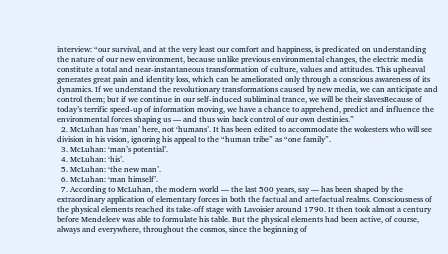interview: “our survival, and at the very least our comfort and happiness, is predicated on understanding the nature of our new environment, because unlike previous environmental changes, the electric media constitute a total and near-instantaneous transformation of culture, values and attitudes. This upheaval generates great pain and identity loss, which can be ameliorated only through a conscious awareness of its dynamics. If we understand the revolutionary transformations caused by new media, we can anticipate and control them; but if we continue in our self-induced subliminal trance, we will be their slavesBecause of today’s terrific speed-up of information moving, we have a chance to apprehend, predict and influence the environmental forces shaping us — and thus win back control of our own destinies.”
  2. McLuhan has ‘man’ here, not ‘humans’. It has been edited to accommodate the wokesters who will see division in his vision, ignoring his appeal to the “human tribe” as “one family”.
  3. McLuhan: ‘man’s potential’.
  4. McLuhan: ‘his’.
  5. McLuhan: ‘the new man’.
  6. McLuhan: ‘man himself’.
  7. According to McLuhan, the modern world — the last 500 years, say — has been shaped by the extraordinary application of elementary forces in both the factual and artefactual realms. Consciousness of the physical elements reached its take-off stage with Lavoisier around 1790. It then took almost a century before Mendeleev was able to formulate his table. But the physical elements had been active, of course, always and everywhere, throughout the cosmos, since the beginning of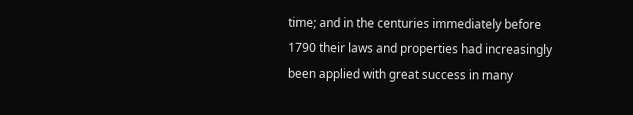time; and in the centuries immediately before 1790 their laws and properties had increasingly been applied with great success in many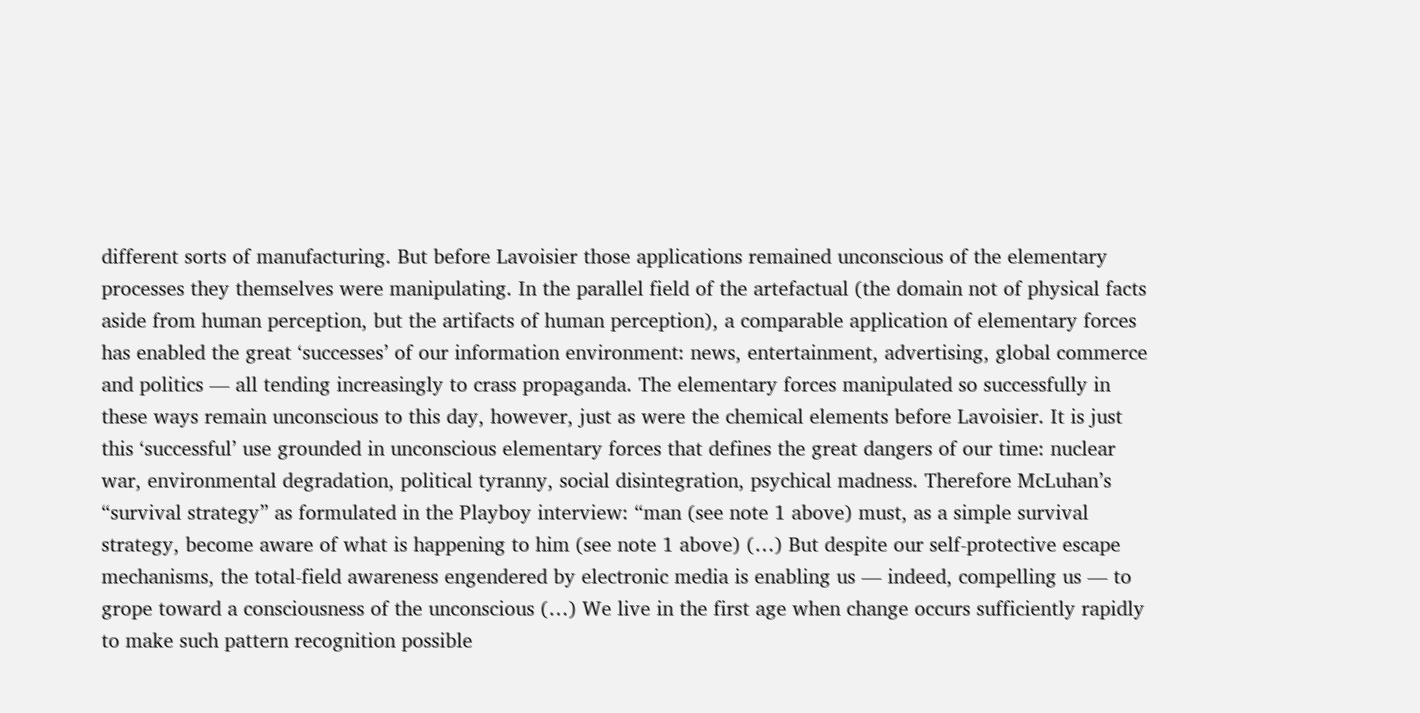different sorts of manufacturing. But before Lavoisier those applications remained unconscious of the elementary processes they themselves were manipulating. In the parallel field of the artefactual (the domain not of physical facts aside from human perception, but the artifacts of human perception), a comparable application of elementary forces has enabled the great ‘successes’ of our information environment: news, entertainment, advertising, global commerce and politics — all tending increasingly to crass propaganda. The elementary forces manipulated so successfully in these ways remain unconscious to this day, however, just as were the chemical elements before Lavoisier. It is just this ‘successful’ use grounded in unconscious elementary forces that defines the great dangers of our time: nuclear war, environmental degradation, political tyranny, social disintegration, psychical madness. Therefore McLuhan’s “survival strategy” as formulated in the Playboy interview: “man (see note 1 above) must, as a simple survival strategy, become aware of what is happening to him (see note 1 above) (…) But despite our self-protective escape mechanisms, the total-field awareness engendered by electronic media is enabling us — indeed, compelling us — to grope toward a consciousness of the unconscious (…) We live in the first age when change occurs sufficiently rapidly to make such pattern recognition possible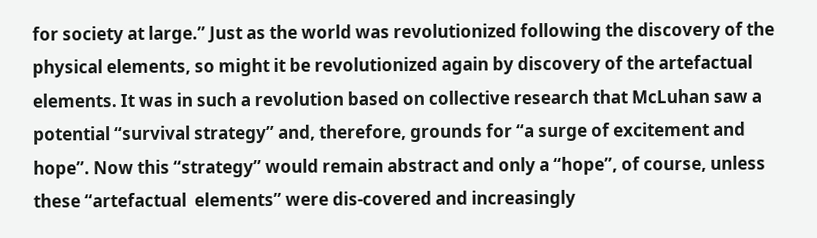for society at large.” Just as the world was revolutionized following the discovery of the physical elements, so might it be revolutionized again by discovery of the artefactual elements. It was in such a revolution based on collective research that McLuhan saw a potential “survival strategy” and, therefore, grounds for “a surge of excitement and hope”. Now this “strategy” would remain abstract and only a “hope”, of course, unless these “artefactual  elements” were dis-covered and increasingly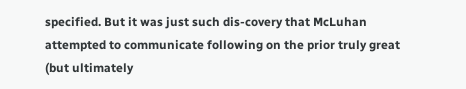specified. But it was just such dis-covery that McLuhan attempted to communicate following on the prior truly great (but ultimately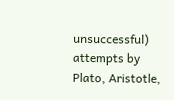unsuccessful) attempts by Plato, Aristotle,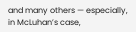and many others — especially, in McLuhan’s case,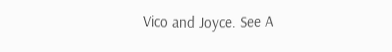Vico and Joyce. See A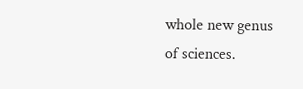whole new genus of sciences.